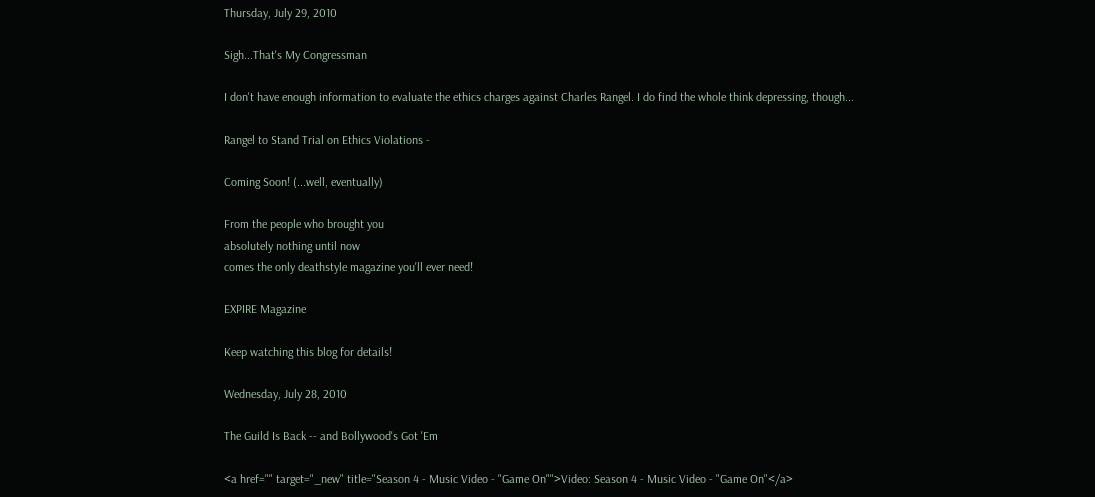Thursday, July 29, 2010

Sigh...That's My Congressman

I don't have enough information to evaluate the ethics charges against Charles Rangel. I do find the whole think depressing, though...

Rangel to Stand Trial on Ethics Violations -

Coming Soon! (...well, eventually)

From the people who brought you
absolutely nothing until now
comes the only deathstyle magazine you'll ever need!

EXPIRE Magazine

Keep watching this blog for details!

Wednesday, July 28, 2010

The Guild Is Back -- and Bollywood's Got 'Em

<a href="" target="_new" title="Season 4 - Music Video - "Game On"">Video: Season 4 - Music Video - "Game On"</a>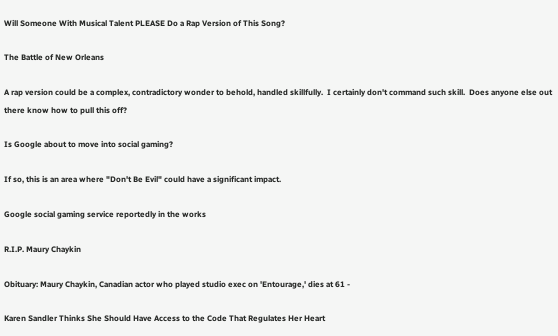Will Someone With Musical Talent PLEASE Do a Rap Version of This Song?

The Battle of New Orleans

A rap version could be a complex, contradictory wonder to behold, handled skillfully.  I certainly don't command such skill.  Does anyone else out there know how to pull this off?

Is Google about to move into social gaming?

If so, this is an area where "Don't Be Evil" could have a significant impact.

Google social gaming service reportedly in the works

R.I.P. Maury Chaykin

Obituary: Maury Chaykin, Canadian actor who played studio exec on 'Entourage,' dies at 61 -

Karen Sandler Thinks She Should Have Access to the Code That Regulates Her Heart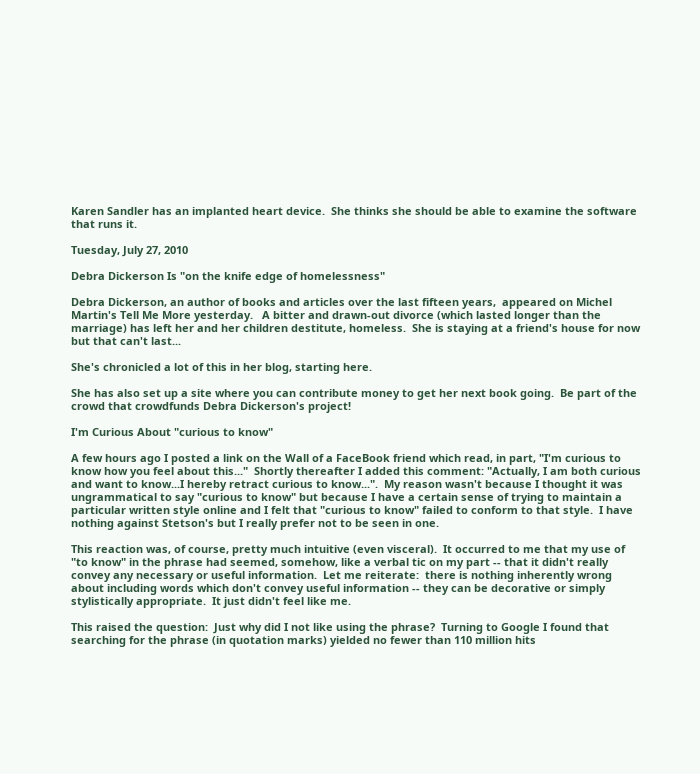Karen Sandler has an implanted heart device.  She thinks she should be able to examine the software that runs it.

Tuesday, July 27, 2010

Debra Dickerson Is "on the knife edge of homelessness"

Debra Dickerson, an author of books and articles over the last fifteen years,  appeared on Michel Martin's Tell Me More yesterday.   A bitter and drawn-out divorce (which lasted longer than the marriage) has left her and her children destitute, homeless.  She is staying at a friend's house for now but that can't last...

She's chronicled a lot of this in her blog, starting here.

She has also set up a site where you can contribute money to get her next book going.  Be part of the crowd that crowdfunds Debra Dickerson's project!

I'm Curious About "curious to know"

A few hours ago I posted a link on the Wall of a FaceBook friend which read, in part, "I'm curious to know how you feel about this..."  Shortly thereafter I added this comment: "Actually, I am both curious and want to know...I hereby retract curious to know...".  My reason wasn't because I thought it was ungrammatical to say "curious to know" but because I have a certain sense of trying to maintain a particular written style online and I felt that "curious to know" failed to conform to that style.  I have nothing against Stetson's but I really prefer not to be seen in one.

This reaction was, of course, pretty much intuitive (even visceral).  It occurred to me that my use of "to know" in the phrase had seemed, somehow, like a verbal tic on my part -- that it didn't really convey any necessary or useful information.  Let me reiterate:  there is nothing inherently wrong about including words which don't convey useful information -- they can be decorative or simply stylistically appropriate.  It just didn't feel like me.

This raised the question:  Just why did I not like using the phrase?  Turning to Google I found that searching for the phrase (in quotation marks) yielded no fewer than 110 million hits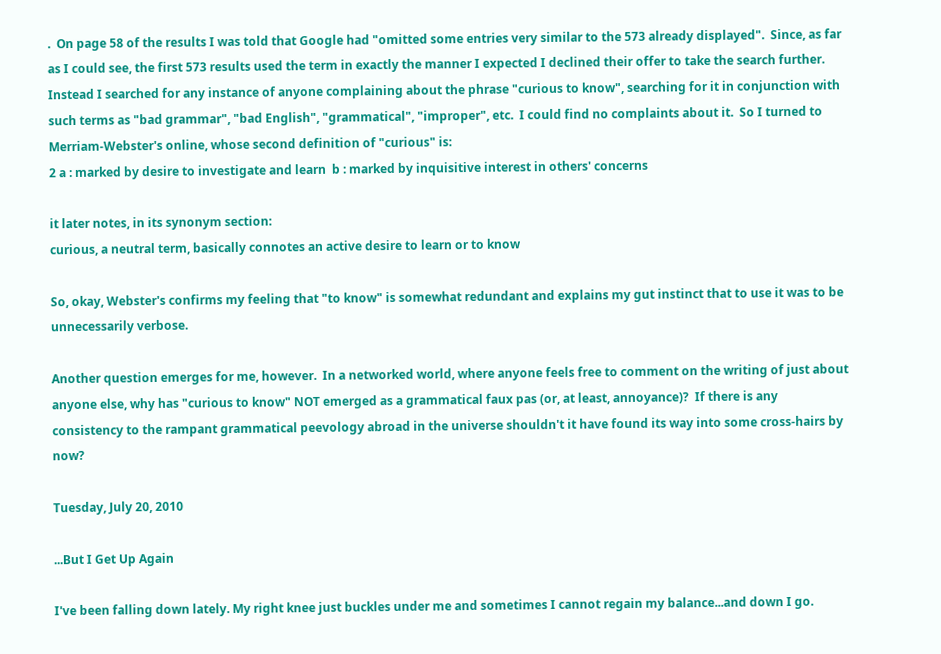.  On page 58 of the results I was told that Google had "omitted some entries very similar to the 573 already displayed".  Since, as far as I could see, the first 573 results used the term in exactly the manner I expected I declined their offer to take the search further.  Instead I searched for any instance of anyone complaining about the phrase "curious to know", searching for it in conjunction with such terms as "bad grammar", "bad English", "grammatical", "improper", etc.  I could find no complaints about it.  So I turned to Merriam-Webster's online, whose second definition of "curious" is:
2 a : marked by desire to investigate and learn  b : marked by inquisitive interest in others' concerns

it later notes, in its synonym section:
curious, a neutral term, basically connotes an active desire to learn or to know

So, okay, Webster's confirms my feeling that "to know" is somewhat redundant and explains my gut instinct that to use it was to be unnecessarily verbose.

Another question emerges for me, however.  In a networked world, where anyone feels free to comment on the writing of just about anyone else, why has "curious to know" NOT emerged as a grammatical faux pas (or, at least, annoyance)?  If there is any consistency to the rampant grammatical peevology abroad in the universe shouldn't it have found its way into some cross-hairs by now?

Tuesday, July 20, 2010

...But I Get Up Again

I've been falling down lately. My right knee just buckles under me and sometimes I cannot regain my balance...and down I go.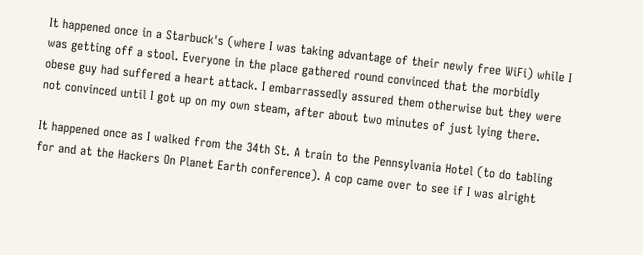It happened once in a Starbuck's (where I was taking advantage of their newly free WiFi) while I was getting off a stool. Everyone in the place gathered round convinced that the morbidly obese guy had suffered a heart attack. I embarrassedly assured them otherwise but they were not convinced until I got up on my own steam, after about two minutes of just lying there.

It happened once as I walked from the 34th St. A train to the Pennsylvania Hotel (to do tabling for and at the Hackers On Planet Earth conference). A cop came over to see if I was alright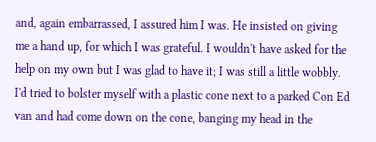and, again embarrassed, I assured him I was. He insisted on giving me a hand up, for which I was grateful. I wouldn't have asked for the help on my own but I was glad to have it; I was still a little wobbly. I'd tried to bolster myself with a plastic cone next to a parked Con Ed van and had come down on the cone, banging my head in the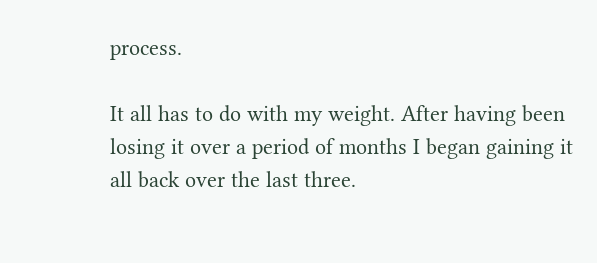process.

It all has to do with my weight. After having been losing it over a period of months I began gaining it all back over the last three.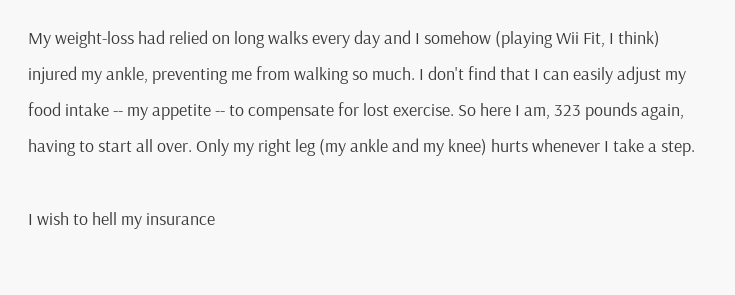My weight-loss had relied on long walks every day and I somehow (playing Wii Fit, I think) injured my ankle, preventing me from walking so much. I don't find that I can easily adjust my food intake -- my appetite -- to compensate for lost exercise. So here I am, 323 pounds again, having to start all over. Only my right leg (my ankle and my knee) hurts whenever I take a step.

I wish to hell my insurance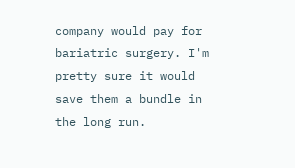company would pay for bariatric surgery. I'm pretty sure it would save them a bundle in the long run.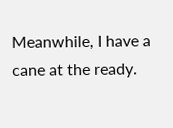Meanwhile, I have a cane at the ready.